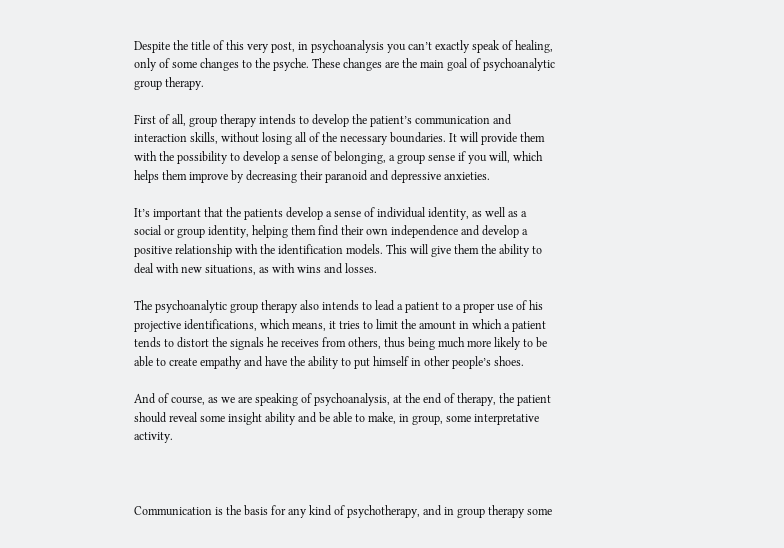Despite the title of this very post, in psychoanalysis you can’t exactly speak of healing, only of some changes to the psyche. These changes are the main goal of psychoanalytic group therapy.

First of all, group therapy intends to develop the patient’s communication and interaction skills, without losing all of the necessary boundaries. It will provide them with the possibility to develop a sense of belonging, a group sense if you will, which helps them improve by decreasing their paranoid and depressive anxieties.

It’s important that the patients develop a sense of individual identity, as well as a social or group identity, helping them find their own independence and develop a positive relationship with the identification models. This will give them the ability to deal with new situations, as with wins and losses.

The psychoanalytic group therapy also intends to lead a patient to a proper use of his projective identifications, which means, it tries to limit the amount in which a patient tends to distort the signals he receives from others, thus being much more likely to be able to create empathy and have the ability to put himself in other people’s shoes.

And of course, as we are speaking of psychoanalysis, at the end of therapy, the patient should reveal some insight ability and be able to make, in group, some interpretative activity.



Communication is the basis for any kind of psychotherapy, and in group therapy some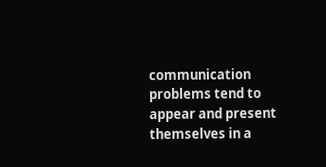communication problems tend to appear and present themselves in a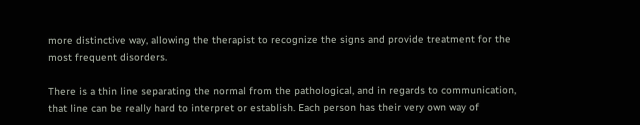more distinctive way, allowing the therapist to recognize the signs and provide treatment for the most frequent disorders.

There is a thin line separating the normal from the pathological, and in regards to communication, that line can be really hard to interpret or establish. Each person has their very own way of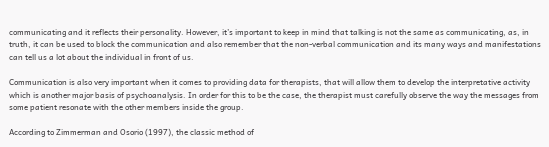communicating and it reflects their personality. However, it’s important to keep in mind that talking is not the same as communicating, as, in truth, it can be used to block the communication and also remember that the non-verbal communication and its many ways and manifestations can tell us a lot about the individual in front of us.

Communication is also very important when it comes to providing data for therapists, that will allow them to develop the interpretative activity which is another major basis of psychoanalysis. In order for this to be the case, the therapist must carefully observe the way the messages from some patient resonate with the other members inside the group.

According to Zimmerman and Osorio (1997), the classic method of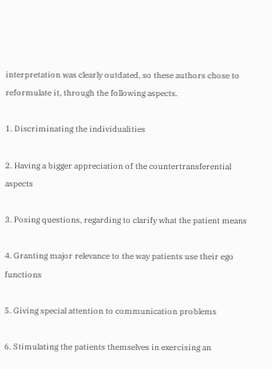interpretation was clearly outdated, so these authors chose to reformulate it, through the following aspects.

1. Discriminating the individualities

2. Having a bigger appreciation of the countertransferential aspects

3. Posing questions, regarding to clarify what the patient means

4. Granting major relevance to the way patients use their ego functions

5. Giving special attention to communication problems

6. Stimulating the patients themselves in exercising an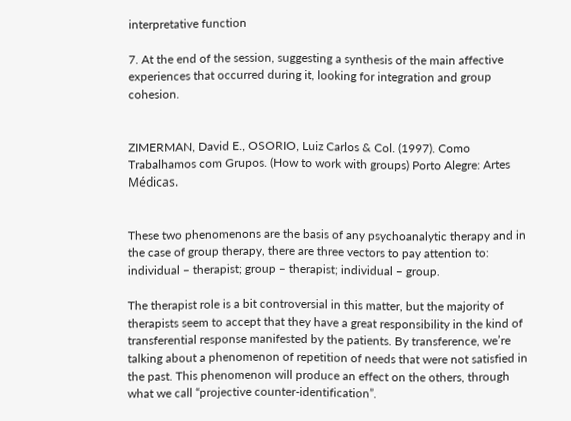interpretative function

7. At the end of the session, suggesting a synthesis of the main affective experiences that occurred during it, looking for integration and group cohesion.


ZIMERMAN, David E., OSORIO, Luiz Carlos & Col. (1997). Como Trabalhamos com Grupos. (How to work with groups) Porto Alegre: Artes Médicas.


These two phenomenons are the basis of any psychoanalytic therapy and in the case of group therapy, there are three vectors to pay attention to: individual – therapist; group – therapist; individual – group.

The therapist role is a bit controversial in this matter, but the majority of therapists seem to accept that they have a great responsibility in the kind of transferential response manifested by the patients. By transference, we’re talking about a phenomenon of repetition of needs that were not satisfied in the past. This phenomenon will produce an effect on the others, through what we call “projective counter-identification”.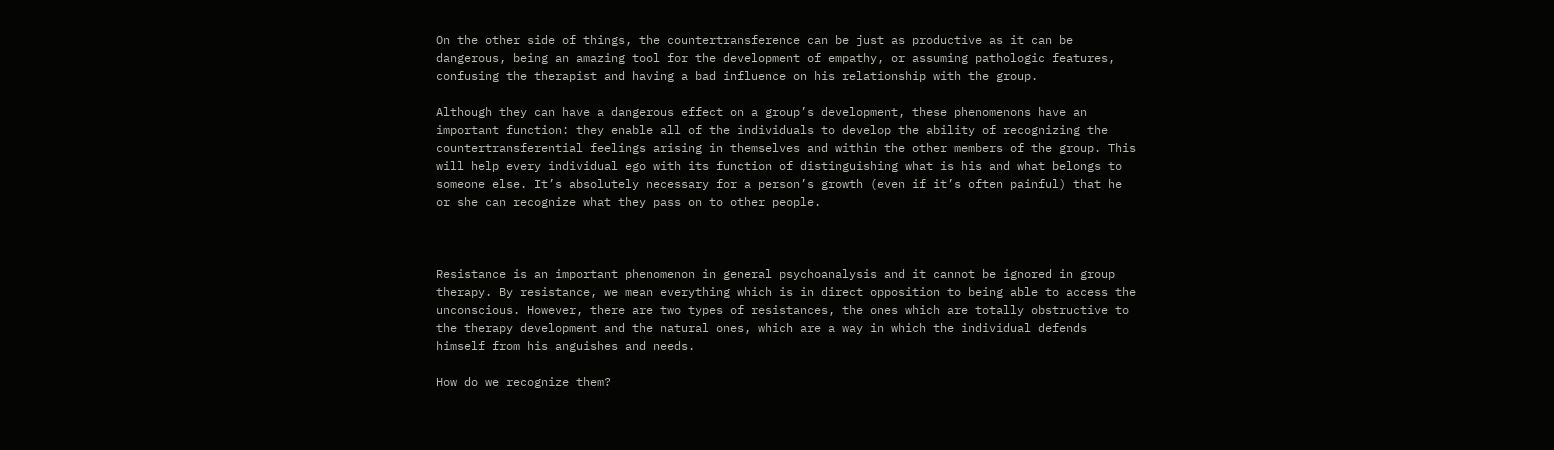On the other side of things, the countertransference can be just as productive as it can be dangerous, being an amazing tool for the development of empathy, or assuming pathologic features, confusing the therapist and having a bad influence on his relationship with the group.

Although they can have a dangerous effect on a group’s development, these phenomenons have an important function: they enable all of the individuals to develop the ability of recognizing the countertransferential feelings arising in themselves and within the other members of the group. This will help every individual ego with its function of distinguishing what is his and what belongs to someone else. It’s absolutely necessary for a person’s growth (even if it’s often painful) that he or she can recognize what they pass on to other people.



Resistance is an important phenomenon in general psychoanalysis and it cannot be ignored in group therapy. By resistance, we mean everything which is in direct opposition to being able to access the unconscious. However, there are two types of resistances, the ones which are totally obstructive to the therapy development and the natural ones, which are a way in which the individual defends himself from his anguishes and needs.

How do we recognize them?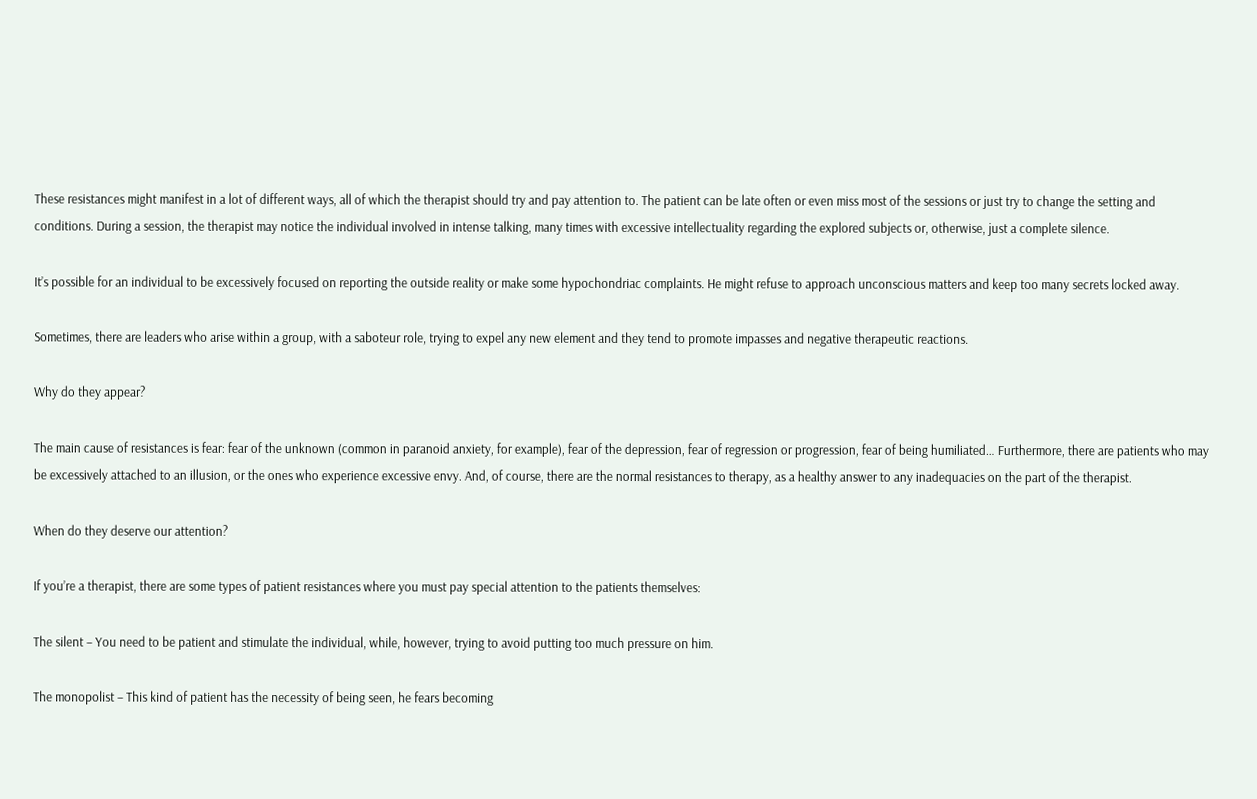These resistances might manifest in a lot of different ways, all of which the therapist should try and pay attention to. The patient can be late often or even miss most of the sessions or just try to change the setting and conditions. During a session, the therapist may notice the individual involved in intense talking, many times with excessive intellectuality regarding the explored subjects or, otherwise, just a complete silence.

It’s possible for an individual to be excessively focused on reporting the outside reality or make some hypochondriac complaints. He might refuse to approach unconscious matters and keep too many secrets locked away.

Sometimes, there are leaders who arise within a group, with a saboteur role, trying to expel any new element and they tend to promote impasses and negative therapeutic reactions.

Why do they appear?

The main cause of resistances is fear: fear of the unknown (common in paranoid anxiety, for example), fear of the depression, fear of regression or progression, fear of being humiliated… Furthermore, there are patients who may be excessively attached to an illusion, or the ones who experience excessive envy. And, of course, there are the normal resistances to therapy, as a healthy answer to any inadequacies on the part of the therapist.

When do they deserve our attention?

If you’re a therapist, there are some types of patient resistances where you must pay special attention to the patients themselves:

The silent – You need to be patient and stimulate the individual, while, however, trying to avoid putting too much pressure on him.

The monopolist – This kind of patient has the necessity of being seen, he fears becoming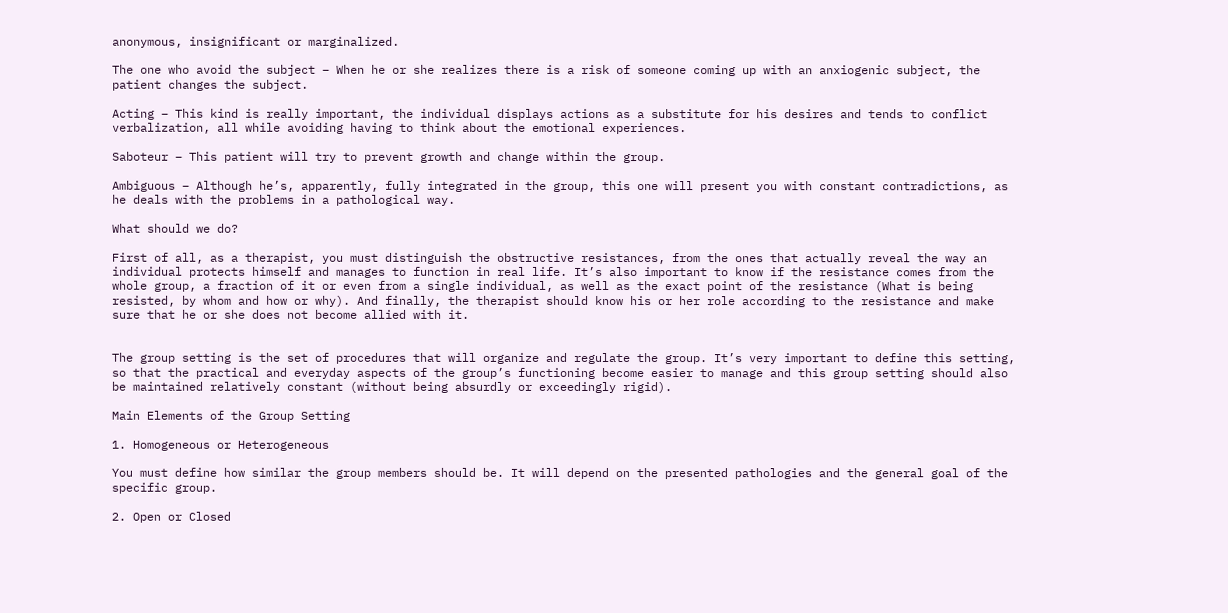anonymous, insignificant or marginalized.

The one who avoid the subject – When he or she realizes there is a risk of someone coming up with an anxiogenic subject, the patient changes the subject.

Acting – This kind is really important, the individual displays actions as a substitute for his desires and tends to conflict verbalization, all while avoiding having to think about the emotional experiences.

Saboteur – This patient will try to prevent growth and change within the group.

Ambiguous – Although he’s, apparently, fully integrated in the group, this one will present you with constant contradictions, as he deals with the problems in a pathological way.

What should we do?

First of all, as a therapist, you must distinguish the obstructive resistances, from the ones that actually reveal the way an individual protects himself and manages to function in real life. It’s also important to know if the resistance comes from the whole group, a fraction of it or even from a single individual, as well as the exact point of the resistance (What is being resisted, by whom and how or why). And finally, the therapist should know his or her role according to the resistance and make sure that he or she does not become allied with it.


The group setting is the set of procedures that will organize and regulate the group. It’s very important to define this setting, so that the practical and everyday aspects of the group’s functioning become easier to manage and this group setting should also be maintained relatively constant (without being absurdly or exceedingly rigid).

Main Elements of the Group Setting

1. Homogeneous or Heterogeneous

You must define how similar the group members should be. It will depend on the presented pathologies and the general goal of the specific group.

2. Open or Closed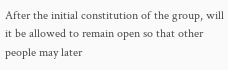After the initial constitution of the group, will it be allowed to remain open so that other people may later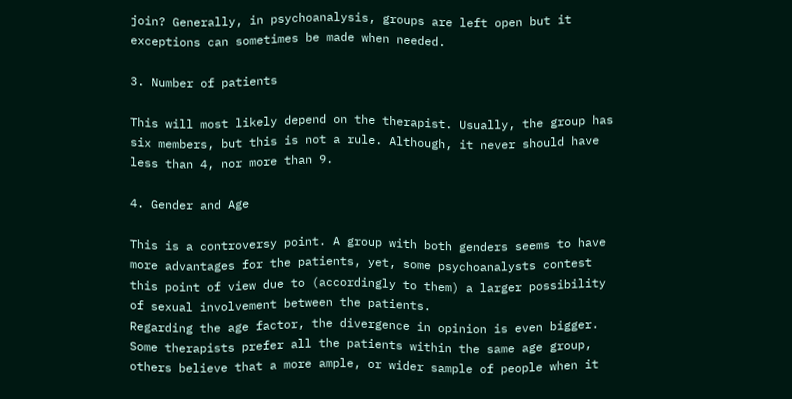join? Generally, in psychoanalysis, groups are left open but it exceptions can sometimes be made when needed.

3. Number of patients

This will most likely depend on the therapist. Usually, the group has six members, but this is not a rule. Although, it never should have less than 4, nor more than 9.

4. Gender and Age

This is a controversy point. A group with both genders seems to have more advantages for the patients, yet, some psychoanalysts contest this point of view due to (accordingly to them) a larger possibility of sexual involvement between the patients.
Regarding the age factor, the divergence in opinion is even bigger. Some therapists prefer all the patients within the same age group, others believe that a more ample, or wider sample of people when it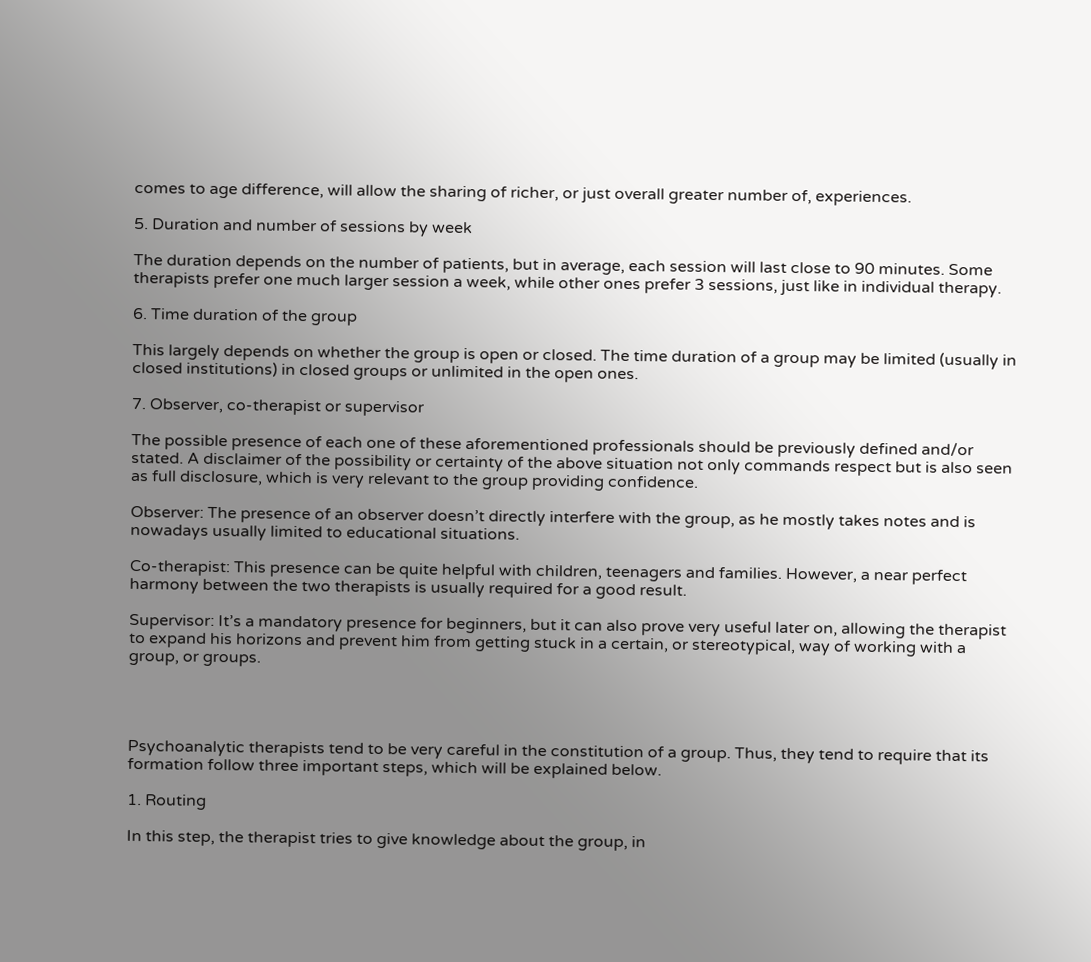comes to age difference, will allow the sharing of richer, or just overall greater number of, experiences.

5. Duration and number of sessions by week

The duration depends on the number of patients, but in average, each session will last close to 90 minutes. Some therapists prefer one much larger session a week, while other ones prefer 3 sessions, just like in individual therapy.

6. Time duration of the group

This largely depends on whether the group is open or closed. The time duration of a group may be limited (usually in closed institutions) in closed groups or unlimited in the open ones.

7. Observer, co-therapist or supervisor

The possible presence of each one of these aforementioned professionals should be previously defined and/or stated. A disclaimer of the possibility or certainty of the above situation not only commands respect but is also seen as full disclosure, which is very relevant to the group providing confidence.

Observer: The presence of an observer doesn’t directly interfere with the group, as he mostly takes notes and is nowadays usually limited to educational situations.

Co-therapist: This presence can be quite helpful with children, teenagers and families. However, a near perfect harmony between the two therapists is usually required for a good result.

Supervisor: It’s a mandatory presence for beginners, but it can also prove very useful later on, allowing the therapist to expand his horizons and prevent him from getting stuck in a certain, or stereotypical, way of working with a group, or groups.




Psychoanalytic therapists tend to be very careful in the constitution of a group. Thus, they tend to require that its formation follow three important steps, which will be explained below.

1. Routing

In this step, the therapist tries to give knowledge about the group, in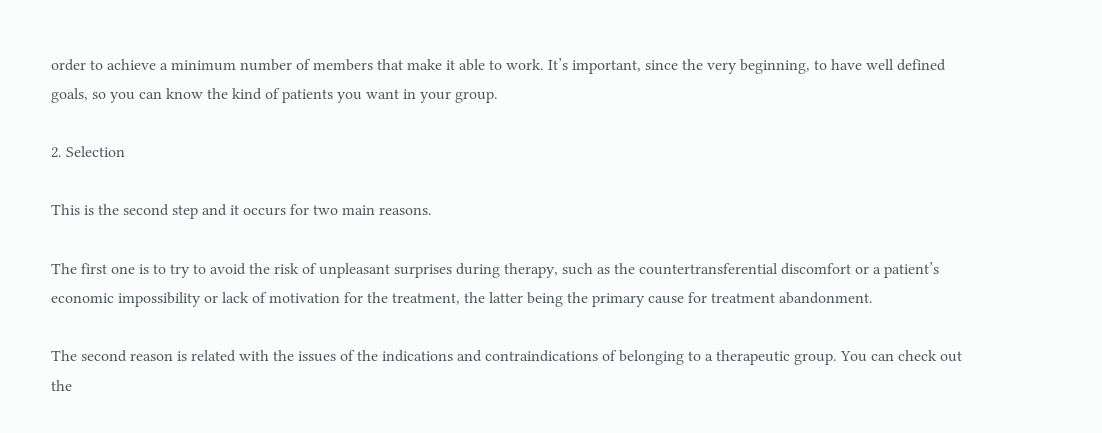order to achieve a minimum number of members that make it able to work. It’s important, since the very beginning, to have well defined goals, so you can know the kind of patients you want in your group.

2. Selection

This is the second step and it occurs for two main reasons.

The first one is to try to avoid the risk of unpleasant surprises during therapy, such as the countertransferential discomfort or a patient’s economic impossibility or lack of motivation for the treatment, the latter being the primary cause for treatment abandonment.

The second reason is related with the issues of the indications and contraindications of belonging to a therapeutic group. You can check out the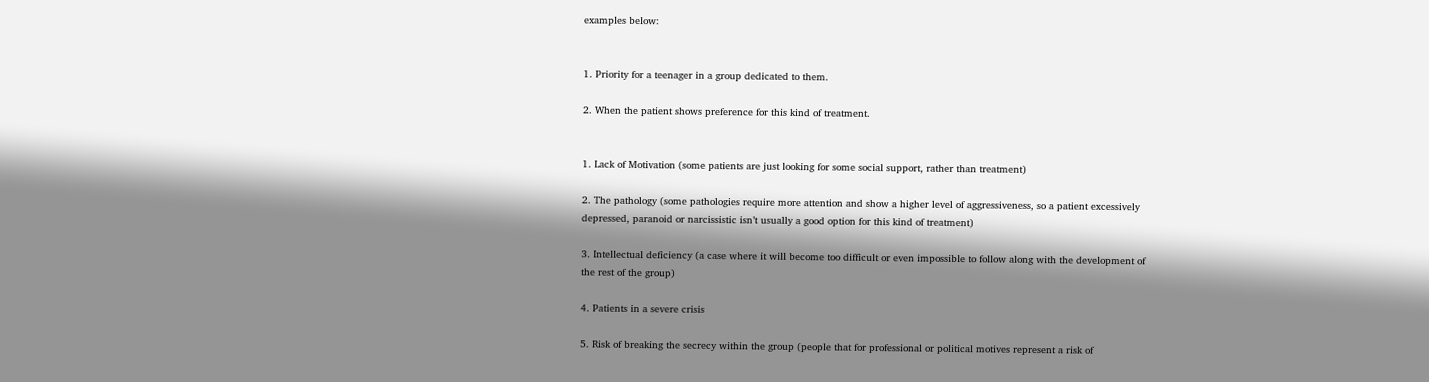examples below:


1. Priority for a teenager in a group dedicated to them.

2. When the patient shows preference for this kind of treatment.


1. Lack of Motivation (some patients are just looking for some social support, rather than treatment)

2. The pathology (some pathologies require more attention and show a higher level of aggressiveness, so a patient excessively depressed, paranoid or narcissistic isn’t usually a good option for this kind of treatment)

3. Intellectual deficiency (a case where it will become too difficult or even impossible to follow along with the development of the rest of the group)

4. Patients in a severe crisis

5. Risk of breaking the secrecy within the group (people that for professional or political motives represent a risk of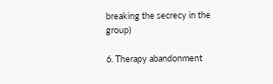breaking the secrecy in the group)

6. Therapy abandonment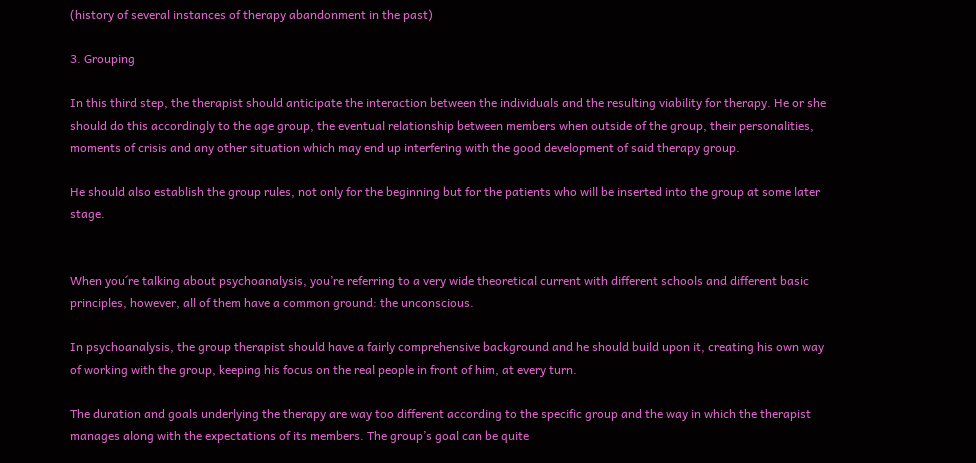(history of several instances of therapy abandonment in the past)

3. Grouping

In this third step, the therapist should anticipate the interaction between the individuals and the resulting viability for therapy. He or she should do this accordingly to the age group, the eventual relationship between members when outside of the group, their personalities, moments of crisis and any other situation which may end up interfering with the good development of said therapy group.

He should also establish the group rules, not only for the beginning but for the patients who will be inserted into the group at some later stage.


When you´re talking about psychoanalysis, you’re referring to a very wide theoretical current with different schools and different basic principles, however, all of them have a common ground: the unconscious.

In psychoanalysis, the group therapist should have a fairly comprehensive background and he should build upon it, creating his own way of working with the group, keeping his focus on the real people in front of him, at every turn.

The duration and goals underlying the therapy are way too different according to the specific group and the way in which the therapist manages along with the expectations of its members. The group’s goal can be quite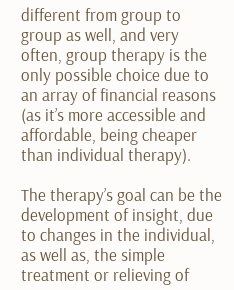different from group to group as well, and very often, group therapy is the only possible choice due to an array of financial reasons (as it’s more accessible and affordable, being cheaper than individual therapy).

The therapy’s goal can be the development of insight, due to changes in the individual, as well as, the simple treatment or relieving of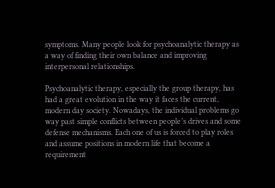symptoms. Many people look for psychoanalytic therapy as a way of finding their own balance and improving interpersonal relationships.

Psychoanalytic therapy, especially the group therapy, has had a great evolution in the way it faces the current, modern day society. Nowadays, the individual problems go way past simple conflicts between people’s drives and some defense mechanisms. Each one of us is forced to play roles and assume positions in modern life that become a requirement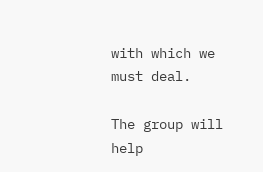with which we must deal.

The group will help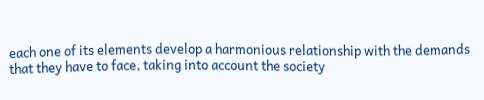each one of its elements develop a harmonious relationship with the demands that they have to face, taking into account the society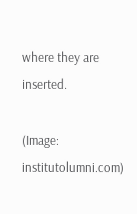where they are inserted.

(Image: institutolumni.com)